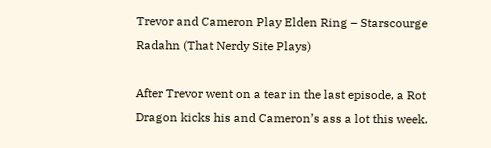Trevor and Cameron Play Elden Ring – Starscourge Radahn (That Nerdy Site Plays)

After Trevor went on a tear in the last episode, a Rot Dragon kicks his and Cameron’s ass a lot this week.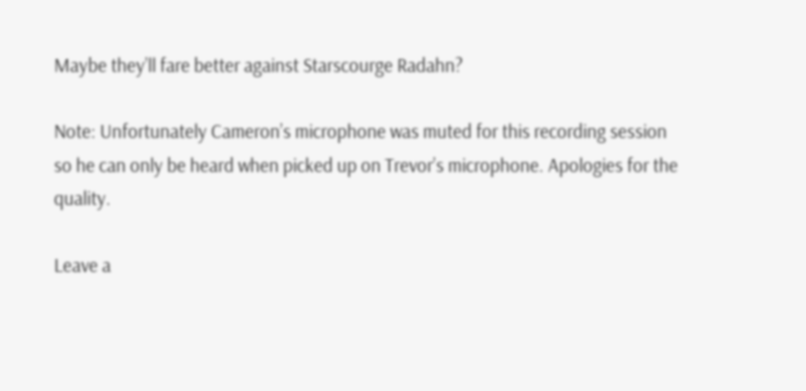Maybe they’ll fare better against Starscourge Radahn?

Note: Unfortunately Cameron’s microphone was muted for this recording session so he can only be heard when picked up on Trevor’s microphone. Apologies for the quality.

Leave a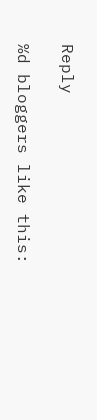Reply

%d bloggers like this: